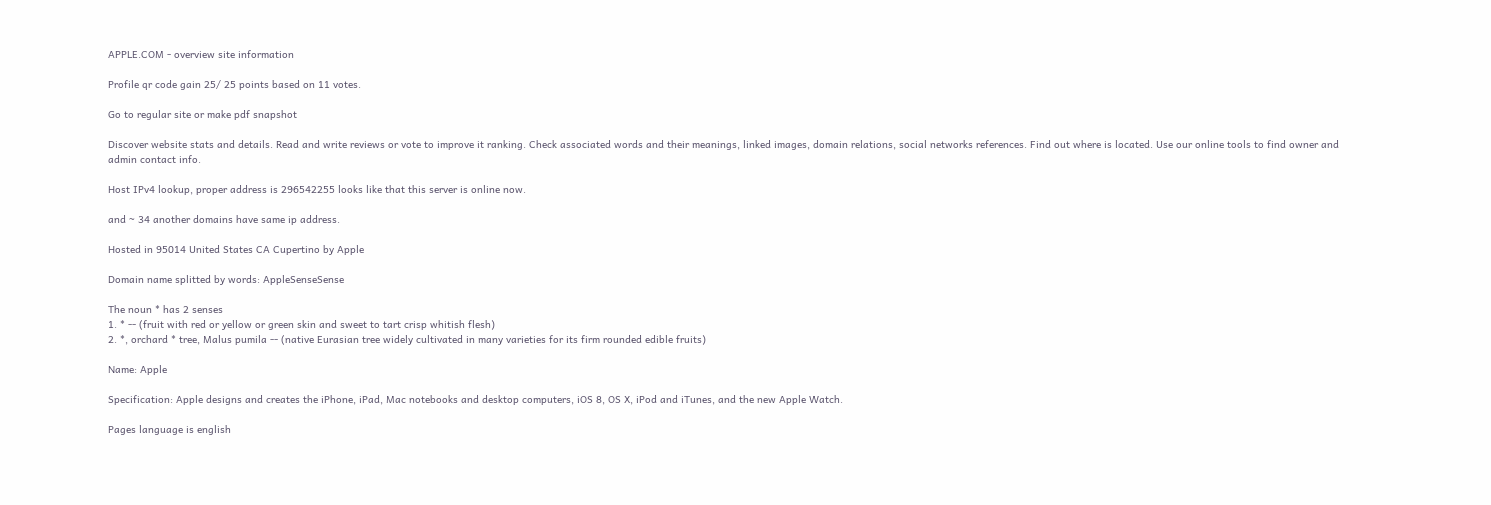APPLE.COM - overview site information

Profile qr code gain 25/ 25 points based on 11 votes.

Go to regular site or make pdf snapshot

Discover website stats and details. Read and write reviews or vote to improve it ranking. Check associated words and their meanings, linked images, domain relations, social networks references. Find out where is located. Use our online tools to find owner and admin contact info.

Host IPv4 lookup, proper address is 296542255 looks like that this server is online now.

and ~ 34 another domains have same ip address.

Hosted in 95014 United States CA Cupertino by Apple

Domain name splitted by words: AppleSenseSense

The noun * has 2 senses
1. * -- (fruit with red or yellow or green skin and sweet to tart crisp whitish flesh)
2. *, orchard * tree, Malus pumila -- (native Eurasian tree widely cultivated in many varieties for its firm rounded edible fruits)

Name: Apple

Specification: Apple designs and creates the iPhone, iPad, Mac notebooks and desktop computers, iOS 8, OS X, iPod and iTunes, and the new Apple Watch.

Pages language is english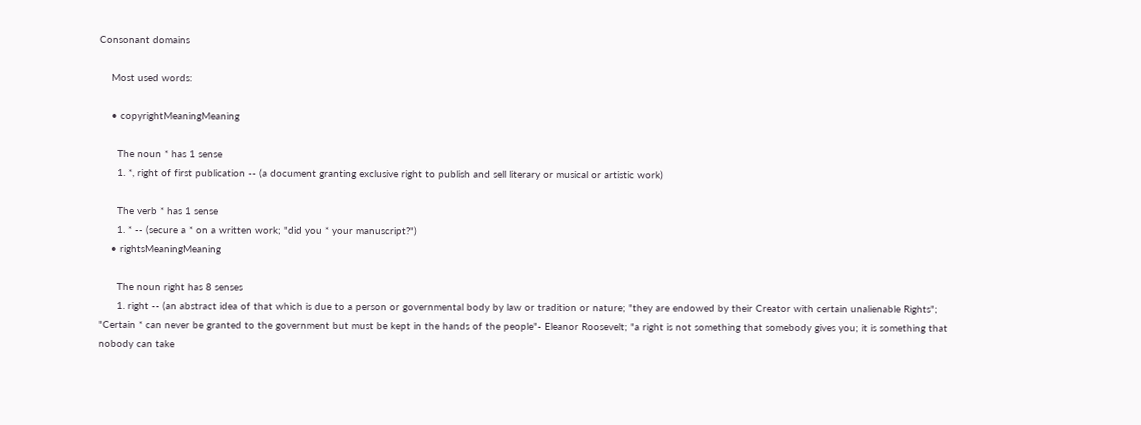Consonant domains

    Most used words:

    • copyrightMeaningMeaning

      The noun * has 1 sense
      1. *, right of first publication -- (a document granting exclusive right to publish and sell literary or musical or artistic work)

      The verb * has 1 sense
      1. * -- (secure a * on a written work; "did you * your manuscript?")
    • rightsMeaningMeaning

      The noun right has 8 senses
      1. right -- (an abstract idea of that which is due to a person or governmental body by law or tradition or nature; "they are endowed by their Creator with certain unalienable Rights"; "Certain * can never be granted to the government but must be kept in the hands of the people"- Eleanor Roosevelt; "a right is not something that somebody gives you; it is something that nobody can take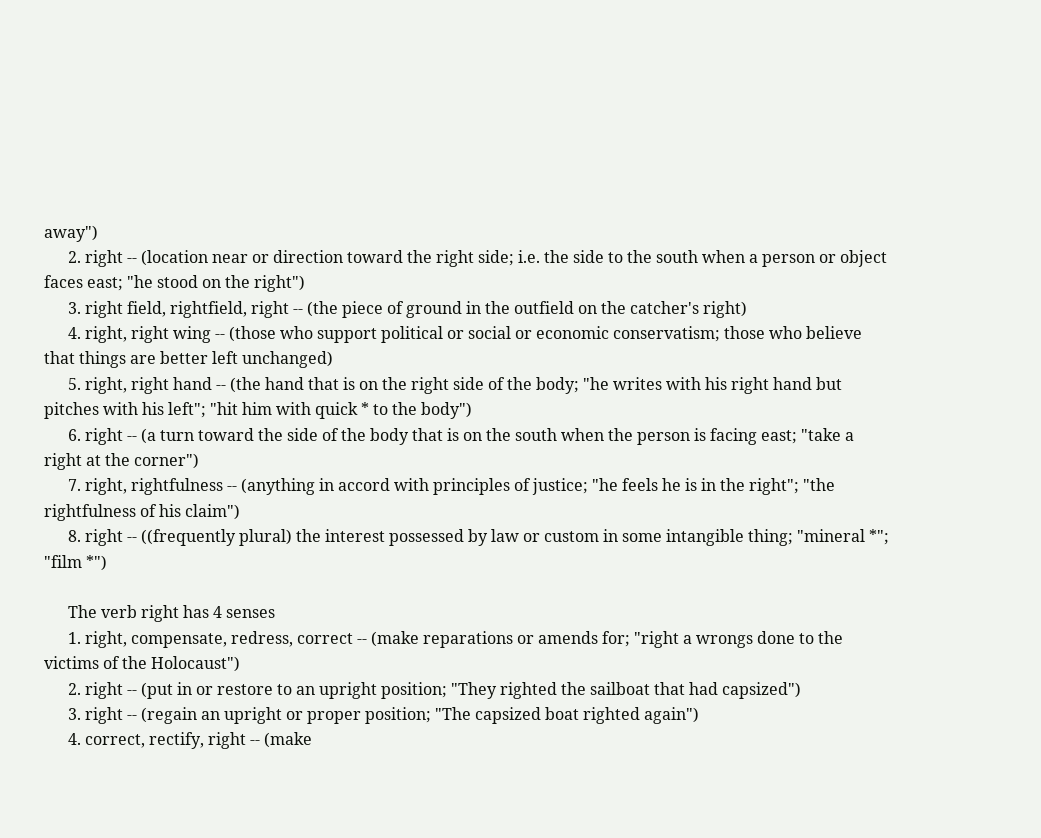away")
      2. right -- (location near or direction toward the right side; i.e. the side to the south when a person or object faces east; "he stood on the right")
      3. right field, rightfield, right -- (the piece of ground in the outfield on the catcher's right)
      4. right, right wing -- (those who support political or social or economic conservatism; those who believe that things are better left unchanged)
      5. right, right hand -- (the hand that is on the right side of the body; "he writes with his right hand but pitches with his left"; "hit him with quick * to the body")
      6. right -- (a turn toward the side of the body that is on the south when the person is facing east; "take a right at the corner")
      7. right, rightfulness -- (anything in accord with principles of justice; "he feels he is in the right"; "the rightfulness of his claim")
      8. right -- ((frequently plural) the interest possessed by law or custom in some intangible thing; "mineral *"; "film *")

      The verb right has 4 senses
      1. right, compensate, redress, correct -- (make reparations or amends for; "right a wrongs done to the victims of the Holocaust")
      2. right -- (put in or restore to an upright position; "They righted the sailboat that had capsized")
      3. right -- (regain an upright or proper position; "The capsized boat righted again")
      4. correct, rectify, right -- (make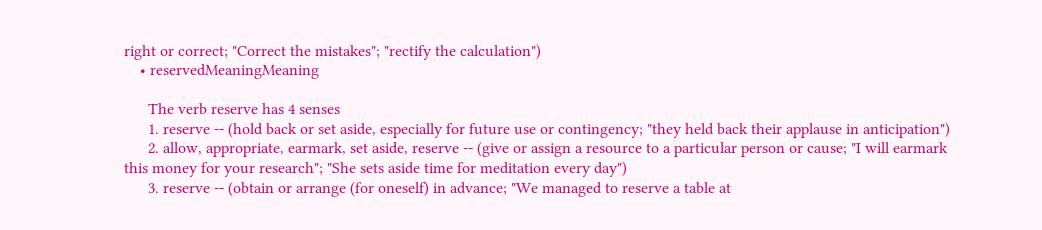right or correct; "Correct the mistakes"; "rectify the calculation")
    • reservedMeaningMeaning

      The verb reserve has 4 senses
      1. reserve -- (hold back or set aside, especially for future use or contingency; "they held back their applause in anticipation")
      2. allow, appropriate, earmark, set aside, reserve -- (give or assign a resource to a particular person or cause; "I will earmark this money for your research"; "She sets aside time for meditation every day")
      3. reserve -- (obtain or arrange (for oneself) in advance; "We managed to reserve a table at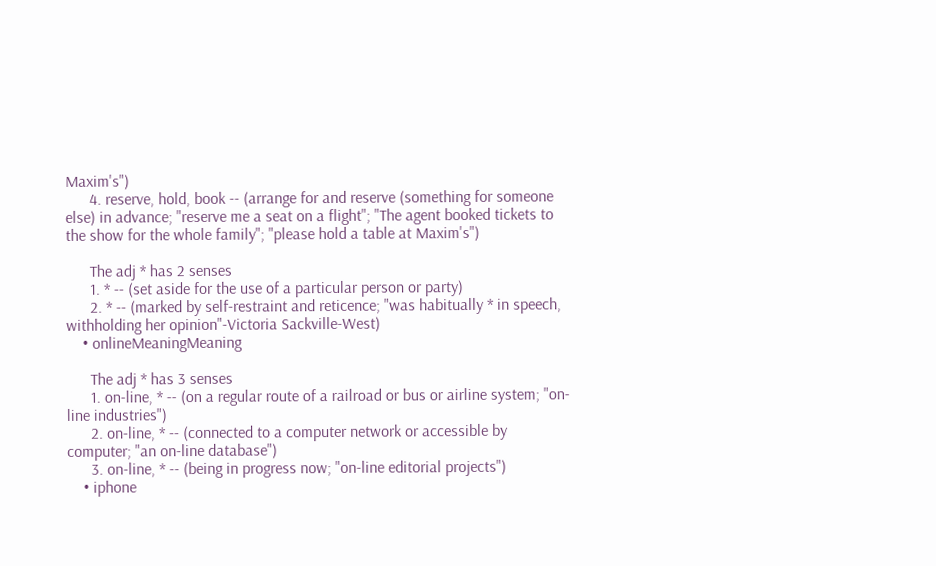Maxim's")
      4. reserve, hold, book -- (arrange for and reserve (something for someone else) in advance; "reserve me a seat on a flight"; "The agent booked tickets to the show for the whole family"; "please hold a table at Maxim's")

      The adj * has 2 senses
      1. * -- (set aside for the use of a particular person or party)
      2. * -- (marked by self-restraint and reticence; "was habitually * in speech, withholding her opinion"-Victoria Sackville-West)
    • onlineMeaningMeaning

      The adj * has 3 senses
      1. on-line, * -- (on a regular route of a railroad or bus or airline system; "on-line industries")
      2. on-line, * -- (connected to a computer network or accessible by computer; "an on-line database")
      3. on-line, * -- (being in progress now; "on-line editorial projects")
    • iphone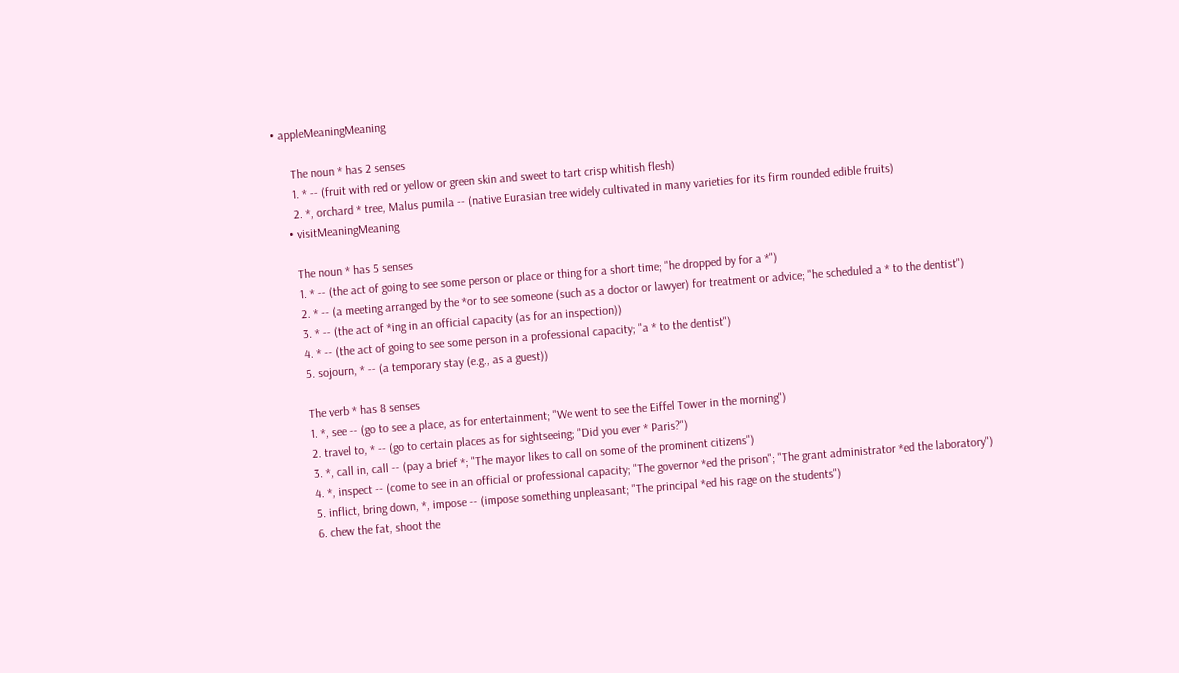• appleMeaningMeaning

      The noun * has 2 senses
      1. * -- (fruit with red or yellow or green skin and sweet to tart crisp whitish flesh)
      2. *, orchard * tree, Malus pumila -- (native Eurasian tree widely cultivated in many varieties for its firm rounded edible fruits)
    • visitMeaningMeaning

      The noun * has 5 senses
      1. * -- (the act of going to see some person or place or thing for a short time; "he dropped by for a *")
      2. * -- (a meeting arranged by the *or to see someone (such as a doctor or lawyer) for treatment or advice; "he scheduled a * to the dentist")
      3. * -- (the act of *ing in an official capacity (as for an inspection))
      4. * -- (the act of going to see some person in a professional capacity; "a * to the dentist")
      5. sojourn, * -- (a temporary stay (e.g., as a guest))

      The verb * has 8 senses
      1. *, see -- (go to see a place, as for entertainment; "We went to see the Eiffel Tower in the morning")
      2. travel to, * -- (go to certain places as for sightseeing; "Did you ever * Paris?")
      3. *, call in, call -- (pay a brief *; "The mayor likes to call on some of the prominent citizens")
      4. *, inspect -- (come to see in an official or professional capacity; "The governor *ed the prison"; "The grant administrator *ed the laboratory")
      5. inflict, bring down, *, impose -- (impose something unpleasant; "The principal *ed his rage on the students")
      6. chew the fat, shoot the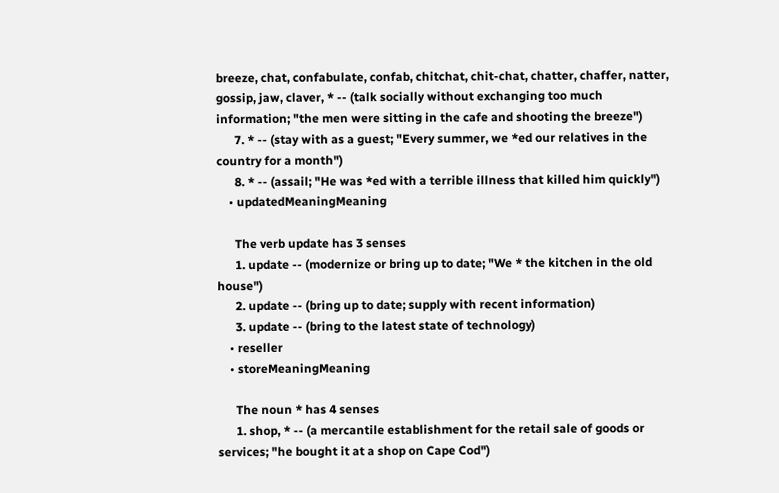breeze, chat, confabulate, confab, chitchat, chit-chat, chatter, chaffer, natter, gossip, jaw, claver, * -- (talk socially without exchanging too much information; "the men were sitting in the cafe and shooting the breeze")
      7. * -- (stay with as a guest; "Every summer, we *ed our relatives in the country for a month")
      8. * -- (assail; "He was *ed with a terrible illness that killed him quickly")
    • updatedMeaningMeaning

      The verb update has 3 senses
      1. update -- (modernize or bring up to date; "We * the kitchen in the old house")
      2. update -- (bring up to date; supply with recent information)
      3. update -- (bring to the latest state of technology)
    • reseller
    • storeMeaningMeaning

      The noun * has 4 senses
      1. shop, * -- (a mercantile establishment for the retail sale of goods or services; "he bought it at a shop on Cape Cod")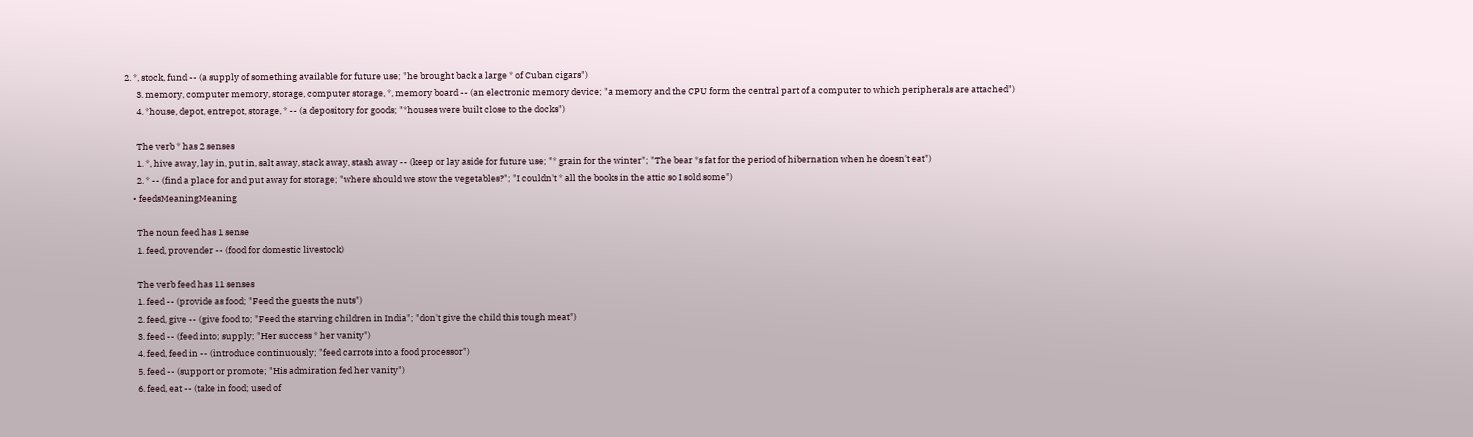2. *, stock, fund -- (a supply of something available for future use; "he brought back a large * of Cuban cigars")
      3. memory, computer memory, storage, computer storage, *, memory board -- (an electronic memory device; "a memory and the CPU form the central part of a computer to which peripherals are attached")
      4. *house, depot, entrepot, storage, * -- (a depository for goods; "*houses were built close to the docks")

      The verb * has 2 senses
      1. *, hive away, lay in, put in, salt away, stack away, stash away -- (keep or lay aside for future use; "* grain for the winter"; "The bear *s fat for the period of hibernation when he doesn't eat")
      2. * -- (find a place for and put away for storage; "where should we stow the vegetables?"; "I couldn't * all the books in the attic so I sold some")
    • feedsMeaningMeaning

      The noun feed has 1 sense
      1. feed, provender -- (food for domestic livestock)

      The verb feed has 11 senses
      1. feed -- (provide as food; "Feed the guests the nuts")
      2. feed, give -- (give food to; "Feed the starving children in India"; "don't give the child this tough meat")
      3. feed -- (feed into; supply; "Her success * her vanity")
      4. feed, feed in -- (introduce continuously; "feed carrots into a food processor")
      5. feed -- (support or promote; "His admiration fed her vanity")
      6. feed, eat -- (take in food; used of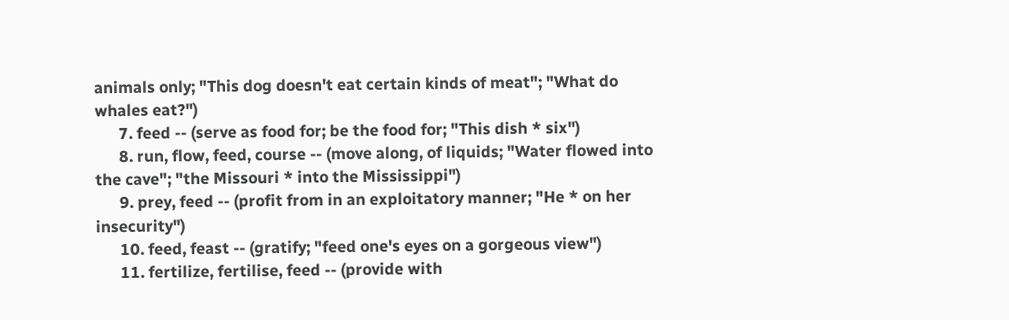animals only; "This dog doesn't eat certain kinds of meat"; "What do whales eat?")
      7. feed -- (serve as food for; be the food for; "This dish * six")
      8. run, flow, feed, course -- (move along, of liquids; "Water flowed into the cave"; "the Missouri * into the Mississippi")
      9. prey, feed -- (profit from in an exploitatory manner; "He * on her insecurity")
      10. feed, feast -- (gratify; "feed one's eyes on a gorgeous view")
      11. fertilize, fertilise, feed -- (provide with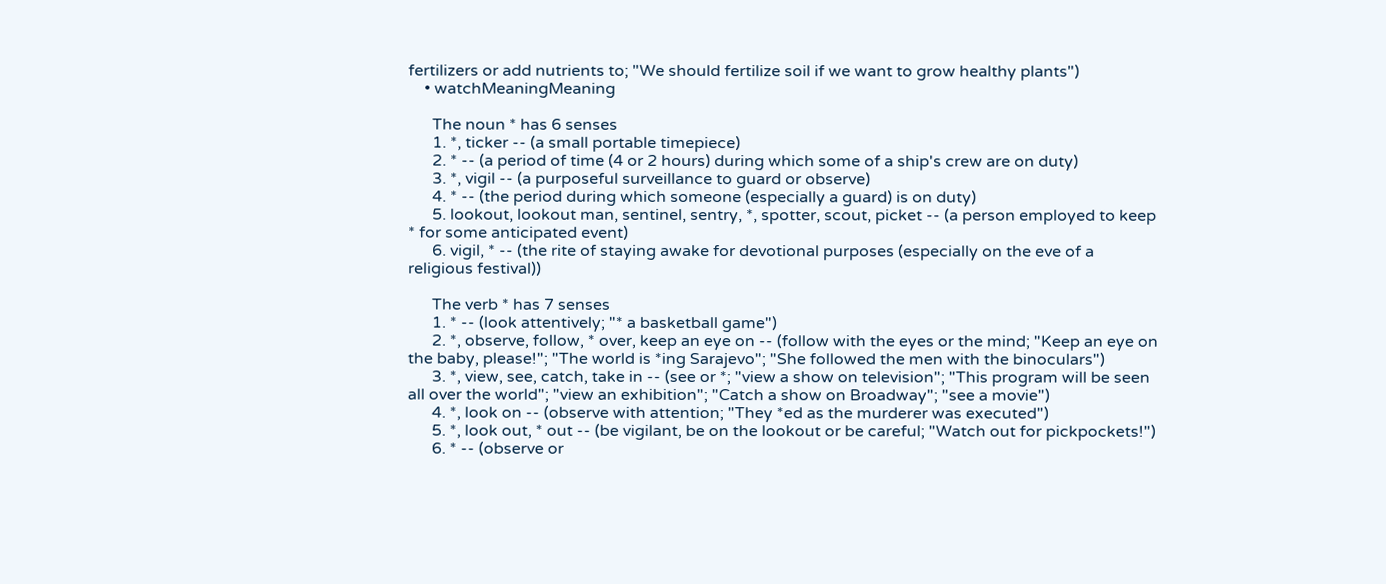fertilizers or add nutrients to; "We should fertilize soil if we want to grow healthy plants")
    • watchMeaningMeaning

      The noun * has 6 senses
      1. *, ticker -- (a small portable timepiece)
      2. * -- (a period of time (4 or 2 hours) during which some of a ship's crew are on duty)
      3. *, vigil -- (a purposeful surveillance to guard or observe)
      4. * -- (the period during which someone (especially a guard) is on duty)
      5. lookout, lookout man, sentinel, sentry, *, spotter, scout, picket -- (a person employed to keep * for some anticipated event)
      6. vigil, * -- (the rite of staying awake for devotional purposes (especially on the eve of a religious festival))

      The verb * has 7 senses
      1. * -- (look attentively; "* a basketball game")
      2. *, observe, follow, * over, keep an eye on -- (follow with the eyes or the mind; "Keep an eye on the baby, please!"; "The world is *ing Sarajevo"; "She followed the men with the binoculars")
      3. *, view, see, catch, take in -- (see or *; "view a show on television"; "This program will be seen all over the world"; "view an exhibition"; "Catch a show on Broadway"; "see a movie")
      4. *, look on -- (observe with attention; "They *ed as the murderer was executed")
      5. *, look out, * out -- (be vigilant, be on the lookout or be careful; "Watch out for pickpockets!")
      6. * -- (observe or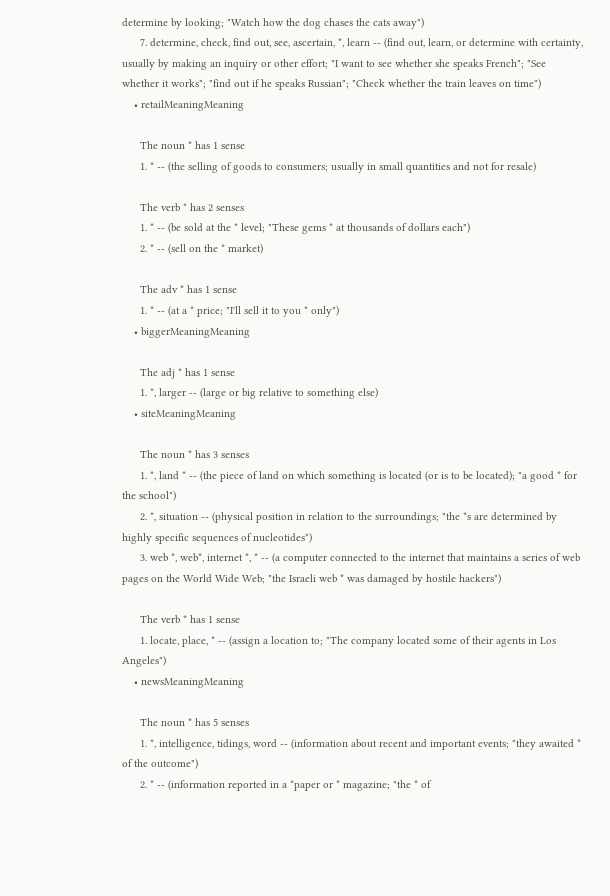determine by looking; "Watch how the dog chases the cats away")
      7. determine, check, find out, see, ascertain, *, learn -- (find out, learn, or determine with certainty, usually by making an inquiry or other effort; "I want to see whether she speaks French"; "See whether it works"; "find out if he speaks Russian"; "Check whether the train leaves on time")
    • retailMeaningMeaning

      The noun * has 1 sense
      1. * -- (the selling of goods to consumers; usually in small quantities and not for resale)

      The verb * has 2 senses
      1. * -- (be sold at the * level; "These gems * at thousands of dollars each")
      2. * -- (sell on the * market)

      The adv * has 1 sense
      1. * -- (at a * price; "I'll sell it to you * only")
    • biggerMeaningMeaning

      The adj * has 1 sense
      1. *, larger -- (large or big relative to something else)
    • siteMeaningMeaning

      The noun * has 3 senses
      1. *, land * -- (the piece of land on which something is located (or is to be located); "a good * for the school")
      2. *, situation -- (physical position in relation to the surroundings; "the *s are determined by highly specific sequences of nucleotides")
      3. web *, web*, internet *, * -- (a computer connected to the internet that maintains a series of web pages on the World Wide Web; "the Israeli web * was damaged by hostile hackers")

      The verb * has 1 sense
      1. locate, place, * -- (assign a location to; "The company located some of their agents in Los Angeles")
    • newsMeaningMeaning

      The noun * has 5 senses
      1. *, intelligence, tidings, word -- (information about recent and important events; "they awaited * of the outcome")
      2. * -- (information reported in a *paper or * magazine; "the * of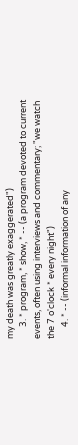my death was greatly exaggerated")
      3. * program, * show, * -- (a program devoted to current events, often using interviews and commentary; "we watch the 7 o'clock * every night")
      4. * -- (informal information of any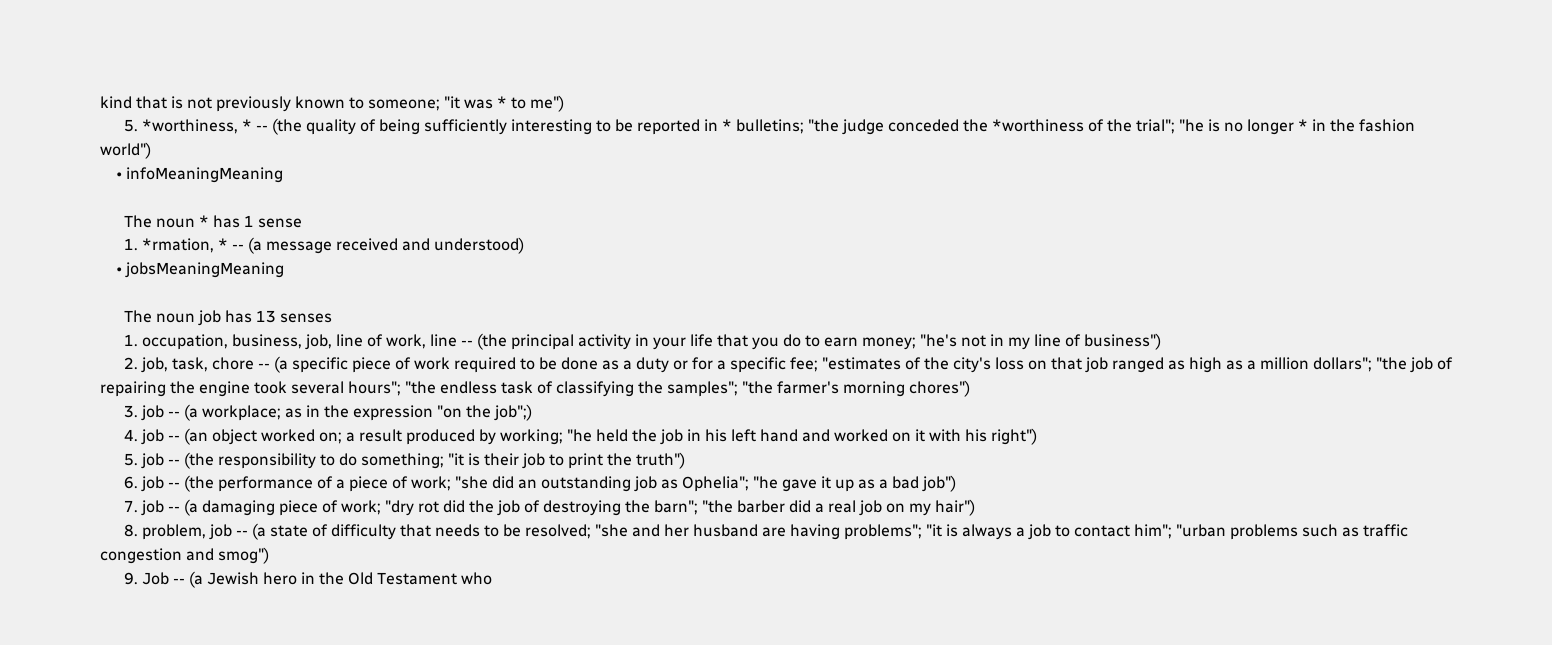kind that is not previously known to someone; "it was * to me")
      5. *worthiness, * -- (the quality of being sufficiently interesting to be reported in * bulletins; "the judge conceded the *worthiness of the trial"; "he is no longer * in the fashion world")
    • infoMeaningMeaning

      The noun * has 1 sense
      1. *rmation, * -- (a message received and understood)
    • jobsMeaningMeaning

      The noun job has 13 senses
      1. occupation, business, job, line of work, line -- (the principal activity in your life that you do to earn money; "he's not in my line of business")
      2. job, task, chore -- (a specific piece of work required to be done as a duty or for a specific fee; "estimates of the city's loss on that job ranged as high as a million dollars"; "the job of repairing the engine took several hours"; "the endless task of classifying the samples"; "the farmer's morning chores")
      3. job -- (a workplace; as in the expression "on the job";)
      4. job -- (an object worked on; a result produced by working; "he held the job in his left hand and worked on it with his right")
      5. job -- (the responsibility to do something; "it is their job to print the truth")
      6. job -- (the performance of a piece of work; "she did an outstanding job as Ophelia"; "he gave it up as a bad job")
      7. job -- (a damaging piece of work; "dry rot did the job of destroying the barn"; "the barber did a real job on my hair")
      8. problem, job -- (a state of difficulty that needs to be resolved; "she and her husband are having problems"; "it is always a job to contact him"; "urban problems such as traffic congestion and smog")
      9. Job -- (a Jewish hero in the Old Testament who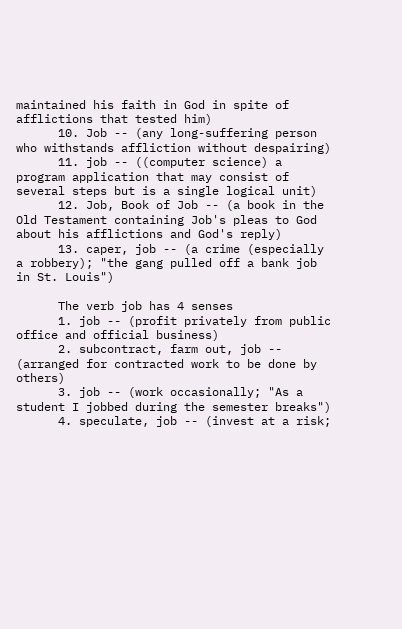maintained his faith in God in spite of afflictions that tested him)
      10. Job -- (any long-suffering person who withstands affliction without despairing)
      11. job -- ((computer science) a program application that may consist of several steps but is a single logical unit)
      12. Job, Book of Job -- (a book in the Old Testament containing Job's pleas to God about his afflictions and God's reply)
      13. caper, job -- (a crime (especially a robbery); "the gang pulled off a bank job in St. Louis")

      The verb job has 4 senses
      1. job -- (profit privately from public office and official business)
      2. subcontract, farm out, job -- (arranged for contracted work to be done by others)
      3. job -- (work occasionally; "As a student I jobbed during the semester breaks")
      4. speculate, job -- (invest at a risk;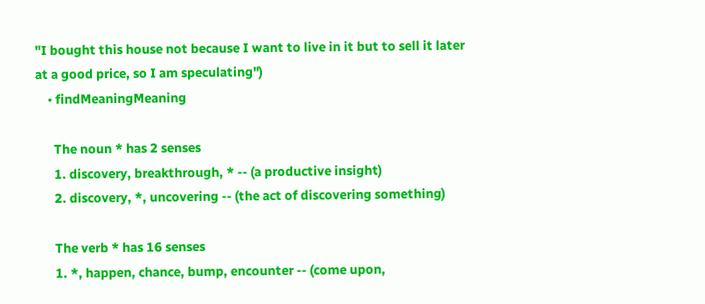"I bought this house not because I want to live in it but to sell it later at a good price, so I am speculating")
    • findMeaningMeaning

      The noun * has 2 senses
      1. discovery, breakthrough, * -- (a productive insight)
      2. discovery, *, uncovering -- (the act of discovering something)

      The verb * has 16 senses
      1. *, happen, chance, bump, encounter -- (come upon,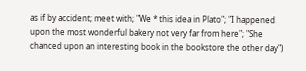as if by accident; meet with; "We * this idea in Plato"; "I happened upon the most wonderful bakery not very far from here"; "She chanced upon an interesting book in the bookstore the other day")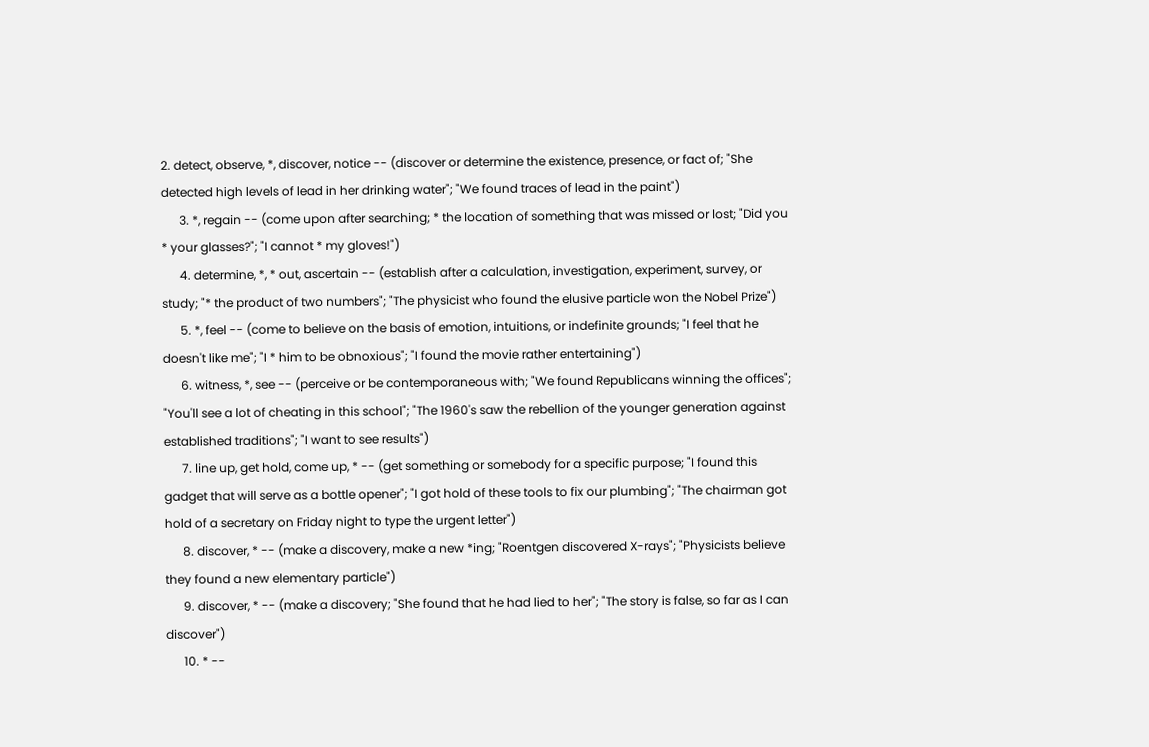2. detect, observe, *, discover, notice -- (discover or determine the existence, presence, or fact of; "She detected high levels of lead in her drinking water"; "We found traces of lead in the paint")
      3. *, regain -- (come upon after searching; * the location of something that was missed or lost; "Did you * your glasses?"; "I cannot * my gloves!")
      4. determine, *, * out, ascertain -- (establish after a calculation, investigation, experiment, survey, or study; "* the product of two numbers"; "The physicist who found the elusive particle won the Nobel Prize")
      5. *, feel -- (come to believe on the basis of emotion, intuitions, or indefinite grounds; "I feel that he doesn't like me"; "I * him to be obnoxious"; "I found the movie rather entertaining")
      6. witness, *, see -- (perceive or be contemporaneous with; "We found Republicans winning the offices"; "You'll see a lot of cheating in this school"; "The 1960's saw the rebellion of the younger generation against established traditions"; "I want to see results")
      7. line up, get hold, come up, * -- (get something or somebody for a specific purpose; "I found this gadget that will serve as a bottle opener"; "I got hold of these tools to fix our plumbing"; "The chairman got hold of a secretary on Friday night to type the urgent letter")
      8. discover, * -- (make a discovery, make a new *ing; "Roentgen discovered X-rays"; "Physicists believe they found a new elementary particle")
      9. discover, * -- (make a discovery; "She found that he had lied to her"; "The story is false, so far as I can discover")
      10. * --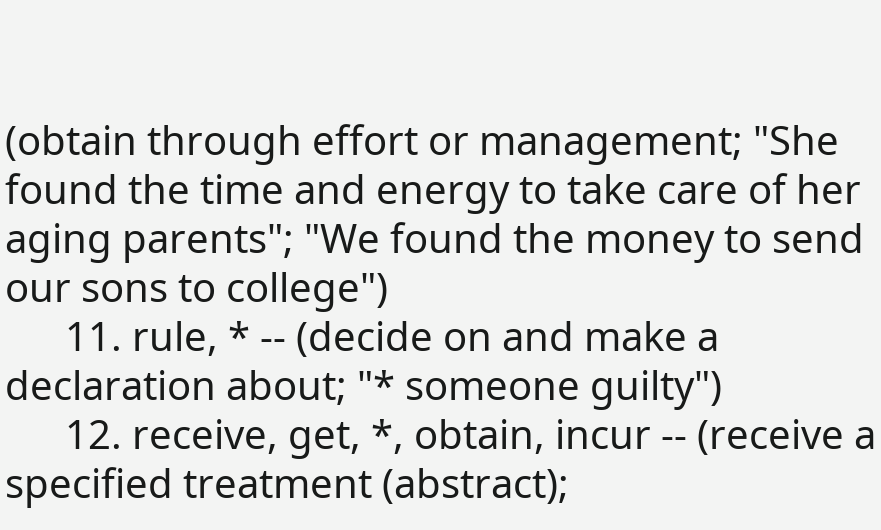(obtain through effort or management; "She found the time and energy to take care of her aging parents"; "We found the money to send our sons to college")
      11. rule, * -- (decide on and make a declaration about; "* someone guilty")
      12. receive, get, *, obtain, incur -- (receive a specified treatment (abstract);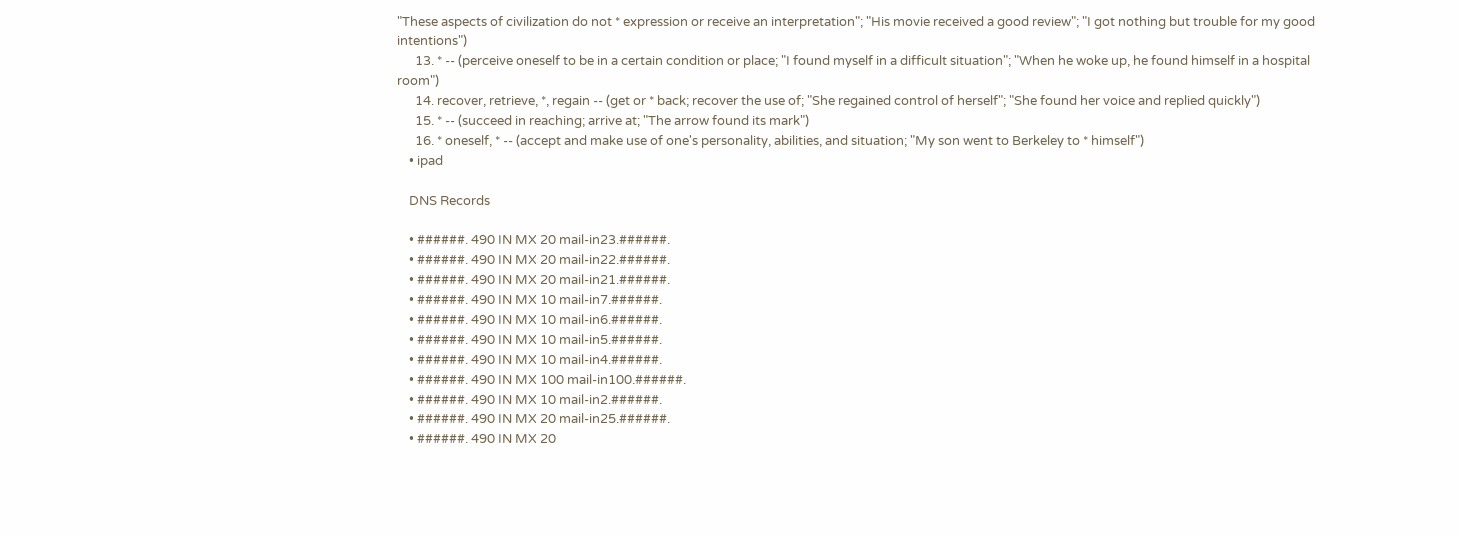"These aspects of civilization do not * expression or receive an interpretation"; "His movie received a good review"; "I got nothing but trouble for my good intentions")
      13. * -- (perceive oneself to be in a certain condition or place; "I found myself in a difficult situation"; "When he woke up, he found himself in a hospital room")
      14. recover, retrieve, *, regain -- (get or * back; recover the use of; "She regained control of herself"; "She found her voice and replied quickly")
      15. * -- (succeed in reaching; arrive at; "The arrow found its mark")
      16. * oneself, * -- (accept and make use of one's personality, abilities, and situation; "My son went to Berkeley to * himself")
    • ipad

    DNS Records

    • ######. 490 IN MX 20 mail-in23.######.
    • ######. 490 IN MX 20 mail-in22.######.
    • ######. 490 IN MX 20 mail-in21.######.
    • ######. 490 IN MX 10 mail-in7.######.
    • ######. 490 IN MX 10 mail-in6.######.
    • ######. 490 IN MX 10 mail-in5.######.
    • ######. 490 IN MX 10 mail-in4.######.
    • ######. 490 IN MX 100 mail-in100.######.
    • ######. 490 IN MX 10 mail-in2.######.
    • ######. 490 IN MX 20 mail-in25.######.
    • ######. 490 IN MX 20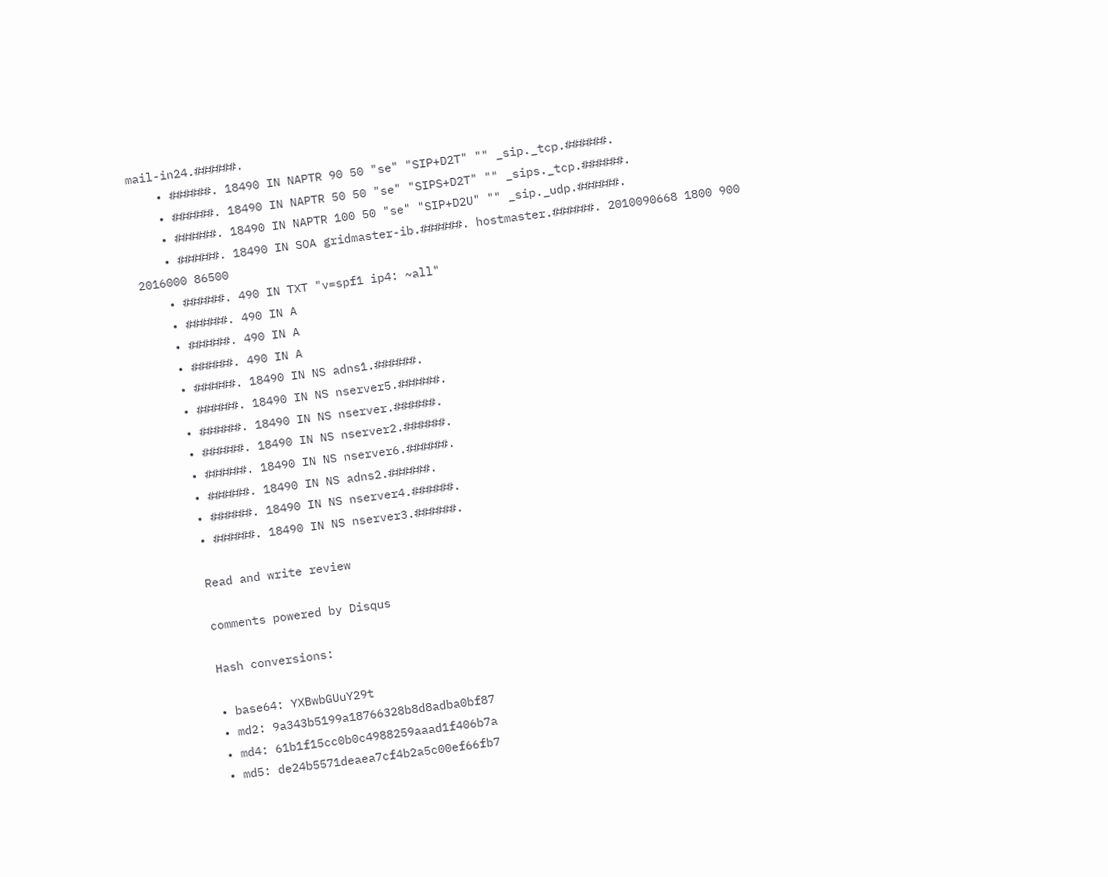mail-in24.######.
    • ######. 18490 IN NAPTR 90 50 "se" "SIP+D2T" "" _sip._tcp.######.
    • ######. 18490 IN NAPTR 50 50 "se" "SIPS+D2T" "" _sips._tcp.######.
    • ######. 18490 IN NAPTR 100 50 "se" "SIP+D2U" "" _sip._udp.######.
    • ######. 18490 IN SOA gridmaster-ib.######. hostmaster.######. 2010090668 1800 900 2016000 86500
    • ######. 490 IN TXT "v=spf1 ip4: ~all"
    • ######. 490 IN A
    • ######. 490 IN A
    • ######. 490 IN A
    • ######. 18490 IN NS adns1.######.
    • ######. 18490 IN NS nserver5.######.
    • ######. 18490 IN NS nserver.######.
    • ######. 18490 IN NS nserver2.######.
    • ######. 18490 IN NS nserver6.######.
    • ######. 18490 IN NS adns2.######.
    • ######. 18490 IN NS nserver4.######.
    • ######. 18490 IN NS nserver3.######.

    Read and write review

    comments powered by Disqus

    Hash conversions:

    • base64: YXBwbGUuY29t
    • md2: 9a343b5199a18766328b8d8adba0bf87
    • md4: 61b1f15cc0b0c4988259aaad1f406b7a
    • md5: de24b5571deaea7cf4b2a5c00ef66fb7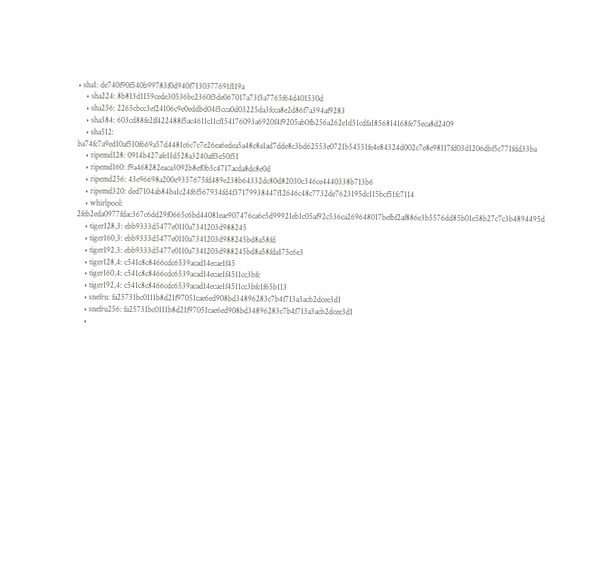• sha1: de740f90f540b99783f0d940f7130377691f119a
    • sha224: 8b813d1159cede30536bc2360f3de067017a73f3a7765f64d401530d
    • sha256: 2265cbcc3ef24106c9e0eddbd04f3cca0d03225da3fcca8e2d86f7a394af9283
    • sha384: 603cd88fe2ff422488f5ac4611c11cf154176093a6920f4f9205ab0fb256a262e1d51cdfa1856814168fe75eca8d2409
    • sha512: ba74fc7a9ed10af510f669a57d4481c6c7c7e26ea6edea5a48c8a1ad7dde8c3bd62553e0721b54551fe4e84324d002c7e8e98117fd03d1206dbf5c771fdd33ba
    • ripemd128: 0914b427afe11d528a3240aff3e50f51
    • ripemd160: f9a468282eaca3092b8ef0b3c4717acda8dc8e0d
    • ripemd256: 43e96698a200e9357675fd489e238b64332dc80d82030c346ce4440338b713b6
    • ripemd320: ded7104ab84ba1c24f6f567934fd4f37179938447f12646c48c7732de7623195dc115bcf51fc7114
    • whirlpool: 2feb2eda0977fdac367c6dd29f0665c6bd44081eae907476ca6e5d99921eb1c05af92c536ca269648017befbf2af886e3b5576dd85b01e58b27c7c3b4894495d
    • tiger128,3: ebb9333d5477e0110a7341203d988245
    • tiger160,3: ebb9333d5477e0110a7341203d988245bd8a58fd
    • tiger192,3: ebb9333d5477e0110a7341203d988245bd8a58fda175c6e3
    • tiger128,4: c541c8c8466cdc6539acad14ecae1f45
    • tiger160,4: c541c8c8466cdc6539acad14ecae1f4511cc3bfc
    • tiger192,4: c541c8c8466cdc6539acad14ecae1f4511cc3bfc1f65b113
    • snefru: fa25731bc0111b8d21f97051cae6ed908bd34896283c7b4f713a3acb2dcee3d1
    • snefru256: fa25731bc0111b8d21f97051cae6ed908bd34896283c7b4f713a3acb2dcee3d1
    •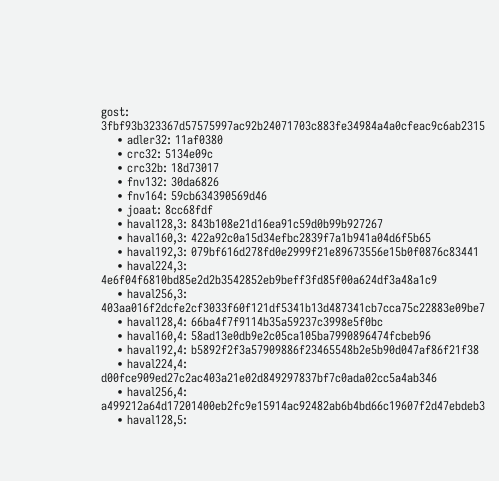gost: 3fbf93b323367d57575997ac92b24071703c883fe34984a4a0cfeac9c6ab2315
    • adler32: 11af0380
    • crc32: 5134e09c
    • crc32b: 18d73017
    • fnv132: 30da6826
    • fnv164: 59cb634390569d46
    • joaat: 8cc68fdf
    • haval128,3: 843b108e21d16ea91c59d0b99b927267
    • haval160,3: 422a92c0a15d34efbc2839f7a1b941a04d6f5b65
    • haval192,3: 079bf616d278fd0e2999f21e89673556e15b0f0876c83441
    • haval224,3: 4e6f04f6810bd85e2d2b3542852eb9beff3fd85f00a624df3a48a1c9
    • haval256,3: 403aa016f2dcfe2cf3033f60f121df5341b13d487341cb7cca75c22883e09be7
    • haval128,4: 66ba4f7f9114b35a59237c3998e5f0bc
    • haval160,4: 58ad13e0db9e2c05ca105ba7990896474fcbeb96
    • haval192,4: b5892f2f3a57909886f23465548b2e5b90d047af86f21f38
    • haval224,4: d00fce909ed27c2ac403a21e02d849297837bf7c0ada02cc5a4ab346
    • haval256,4: a499212a64d17201400eb2fc9e15914ac92482ab6b4bd66c19607f2d47ebdeb3
    • haval128,5: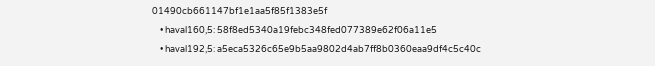01490cb661147bf1e1aa5f85f1383e5f
    • haval160,5: 58f8ed5340a19febc348fed077389e62f06a11e5
    • haval192,5: a5eca5326c65e9b5aa9802d4ab7ff8b0360eaa9df4c5c40c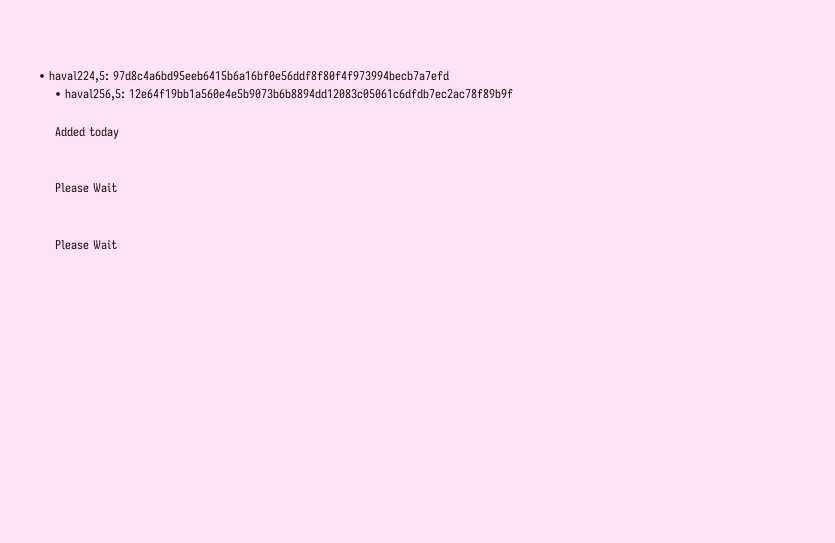• haval224,5: 97d8c4a6bd95eeb6415b6a16bf0e56ddf8f80f4f973994becb7a7efd
    • haval256,5: 12e64f19bb1a560e4e5b9073b6b8894dd12083c05061c6dfdb7ec2ac78f89b9f

    Added today


    Please Wait


    Please Wait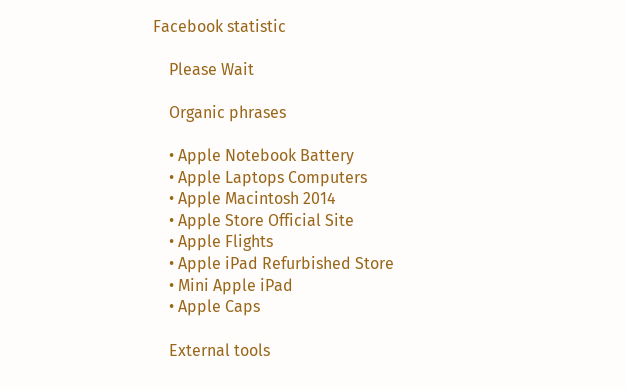Facebook statistic

    Please Wait

    Organic phrases

    • Apple Notebook Battery
    • Apple Laptops Computers
    • Apple Macintosh 2014
    • Apple Store Official Site
    • Apple Flights
    • Apple iPad Refurbished Store
    • Mini Apple iPad
    • Apple Caps

    External tools